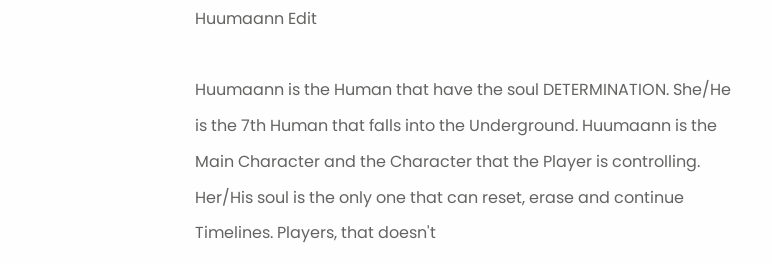Huumaann Edit

Huumaann is the Human that have the soul DETERMINATION. She/He is the 7th Human that falls into the Underground. Huumaann is the Main Character and the Character that the Player is controlling. Her/His soul is the only one that can reset, erase and continue Timelines. Players, that doesn't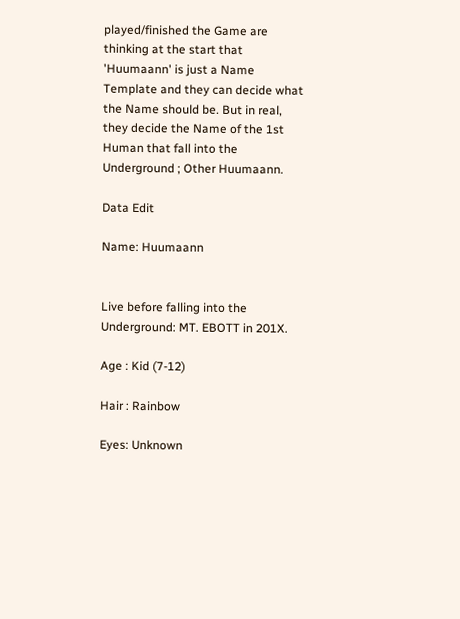played/finished the Game are thinking at the start that 'Huumaann' is just a Name Template and they can decide what the Name should be. But in real, they decide the Name of the 1st Human that fall into the Underground ; Other Huumaann.

Data Edit

Name: Huumaann


Live before falling into the Underground: MT. EBOTT in 201X.

Age : Kid (7-12)

Hair : Rainbow

Eyes: Unknown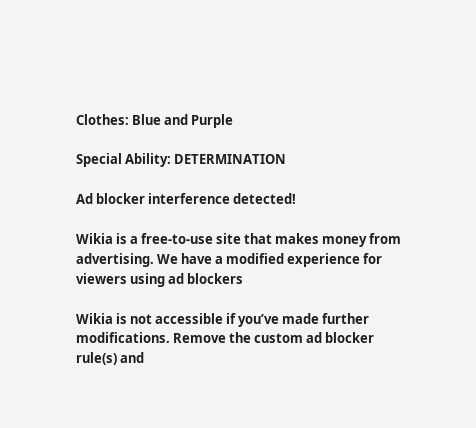Clothes: Blue and Purple

Special Ability: DETERMINATION

Ad blocker interference detected!

Wikia is a free-to-use site that makes money from advertising. We have a modified experience for viewers using ad blockers

Wikia is not accessible if you’ve made further modifications. Remove the custom ad blocker rule(s) and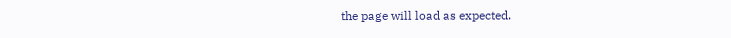the page will load as expected.